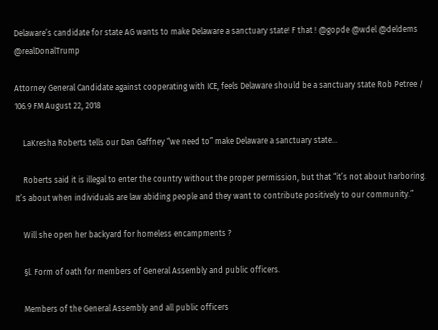Delaware’s candidate for state AG wants to make Delaware a sanctuary state! F that ! @gopde @wdel @deldems @realDonalTrump

Attorney General Candidate against cooperating with ICE, feels Delaware should be a sanctuary state Rob Petree / 106.9 FM August 22, 2018

    LaKresha Roberts tells our Dan Gaffney “we need to” make Delaware a sanctuary state…

    Roberts said it is illegal to enter the country without the proper permission, but that “it’s not about harboring. It’s about when individuals are law abiding people and they want to contribute positively to our community.”

    Will she open her backyard for homeless encampments ?

    §l. Form of oath for members of General Assembly and public officers.

    Members of the General Assembly and all public officers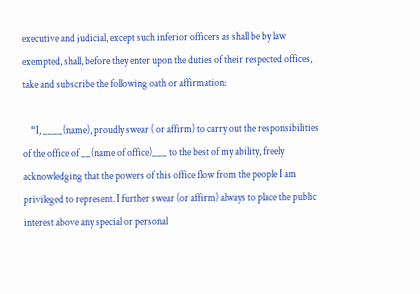executive and judicial, except such inferior officers as shall be by law exempted, shall, before they enter upon the duties of their respected offices, take and subscribe the following oath or affirmation:

    “I, ____(name), proudly swear ( or affirm) to carry out the responsibilities of the office of __(name of office)___ to the best of my ability, freely acknowledging that the powers of this office flow from the people I am privileged to represent. I further swear (or affirm) always to place the public interest above any special or personal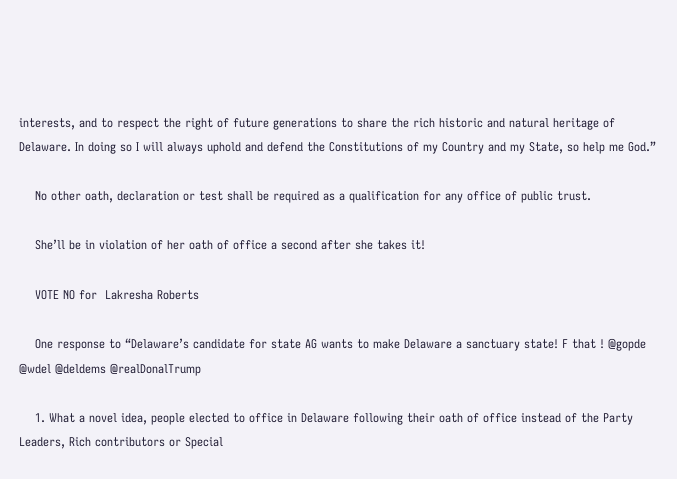interests, and to respect the right of future generations to share the rich historic and natural heritage of Delaware. In doing so I will always uphold and defend the Constitutions of my Country and my State, so help me God.”

    No other oath, declaration or test shall be required as a qualification for any office of public trust.

    She’ll be in violation of her oath of office a second after she takes it!

    VOTE NO for  Lakresha Roberts

    One response to “Delaware’s candidate for state AG wants to make Delaware a sanctuary state! F that ! @gopde @wdel @deldems @realDonalTrump

    1. What a novel idea, people elected to office in Delaware following their oath of office instead of the Party Leaders, Rich contributors or Special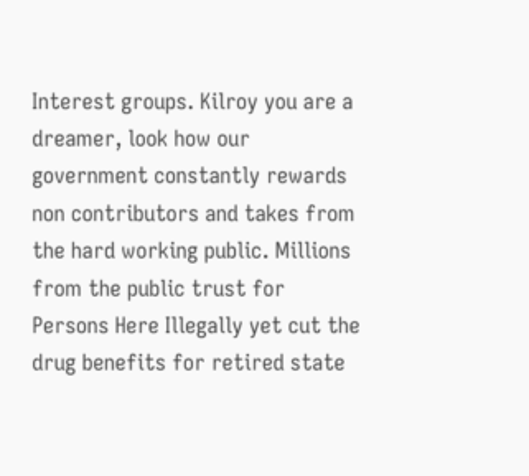Interest groups. Kilroy you are a dreamer, look how our government constantly rewards non contributors and takes from the hard working public. Millions from the public trust for Persons Here Illegally yet cut the drug benefits for retired state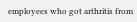employees who got arthritis from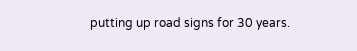putting up road signs for 30 years.